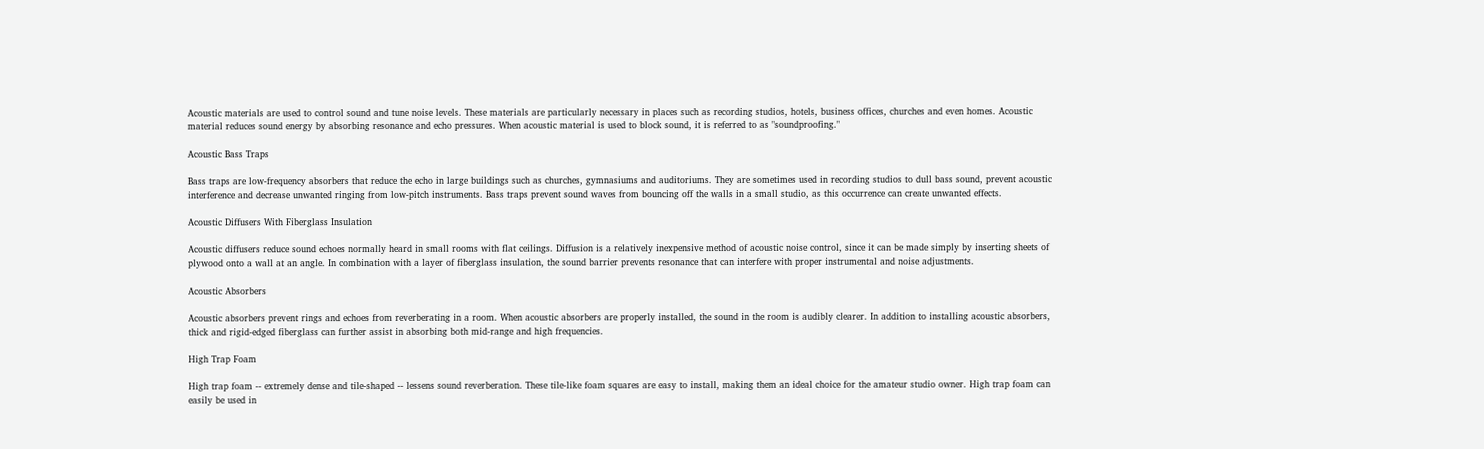Acoustic materials are used to control sound and tune noise levels. These materials are particularly necessary in places such as recording studios, hotels, business offices, churches and even homes. Acoustic material reduces sound energy by absorbing resonance and echo pressures. When acoustic material is used to block sound, it is referred to as "soundproofing."

Acoustic Bass Traps

Bass traps are low-frequency absorbers that reduce the echo in large buildings such as churches, gymnasiums and auditoriums. They are sometimes used in recording studios to dull bass sound, prevent acoustic interference and decrease unwanted ringing from low-pitch instruments. Bass traps prevent sound waves from bouncing off the walls in a small studio, as this occurrence can create unwanted effects.

Acoustic Diffusers With Fiberglass Insulation

Acoustic diffusers reduce sound echoes normally heard in small rooms with flat ceilings. Diffusion is a relatively inexpensive method of acoustic noise control, since it can be made simply by inserting sheets of plywood onto a wall at an angle. In combination with a layer of fiberglass insulation, the sound barrier prevents resonance that can interfere with proper instrumental and noise adjustments.

Acoustic Absorbers

Acoustic absorbers prevent rings and echoes from reverberating in a room. When acoustic absorbers are properly installed, the sound in the room is audibly clearer. In addition to installing acoustic absorbers, thick and rigid-edged fiberglass can further assist in absorbing both mid-range and high frequencies.

High Trap Foam

High trap foam -- extremely dense and tile-shaped -- lessens sound reverberation. These tile-like foam squares are easy to install, making them an ideal choice for the amateur studio owner. High trap foam can easily be used in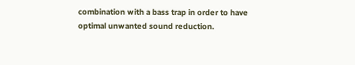combination with a bass trap in order to have optimal unwanted sound reduction.